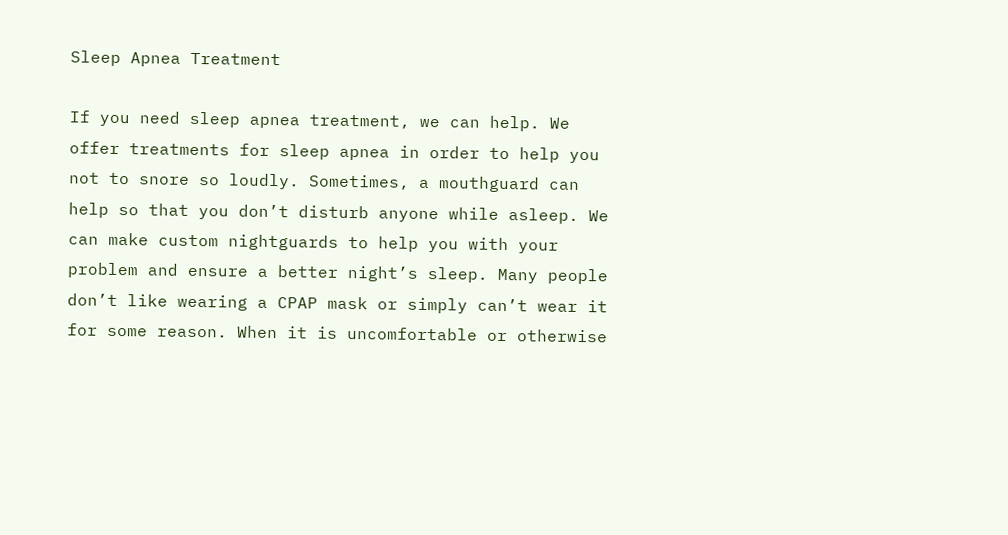Sleep Apnea Treatment

If you need sleep apnea treatment, we can help. We offer treatments for sleep apnea in order to help you not to snore so loudly. Sometimes, a mouthguard can help so that you don’t disturb anyone while asleep. We can make custom nightguards to help you with your problem and ensure a better night’s sleep. Many people don’t like wearing a CPAP mask or simply can’t wear it for some reason. When it is uncomfortable or otherwise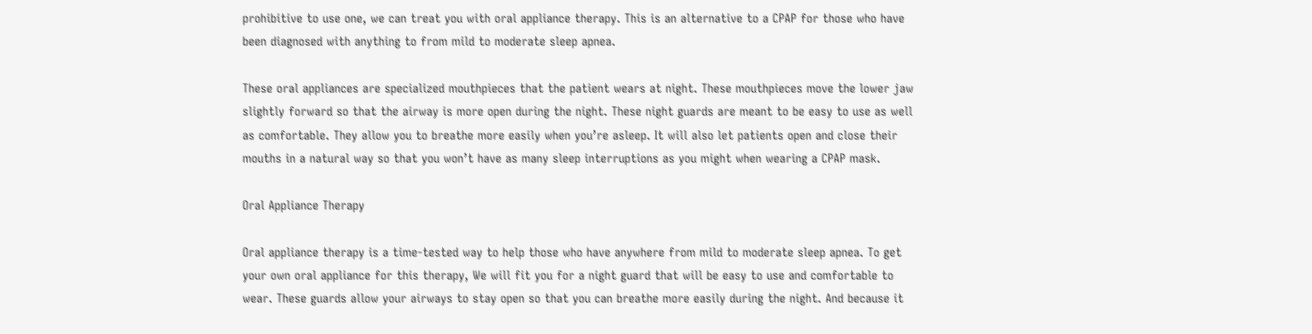prohibitive to use one, we can treat you with oral appliance therapy. This is an alternative to a CPAP for those who have been diagnosed with anything to from mild to moderate sleep apnea.

These oral appliances are specialized mouthpieces that the patient wears at night. These mouthpieces move the lower jaw slightly forward so that the airway is more open during the night. These night guards are meant to be easy to use as well as comfortable. They allow you to breathe more easily when you’re asleep. It will also let patients open and close their mouths in a natural way so that you won’t have as many sleep interruptions as you might when wearing a CPAP mask.

Oral Appliance Therapy

Oral appliance therapy is a time-tested way to help those who have anywhere from mild to moderate sleep apnea. To get your own oral appliance for this therapy, We will fit you for a night guard that will be easy to use and comfortable to wear. These guards allow your airways to stay open so that you can breathe more easily during the night. And because it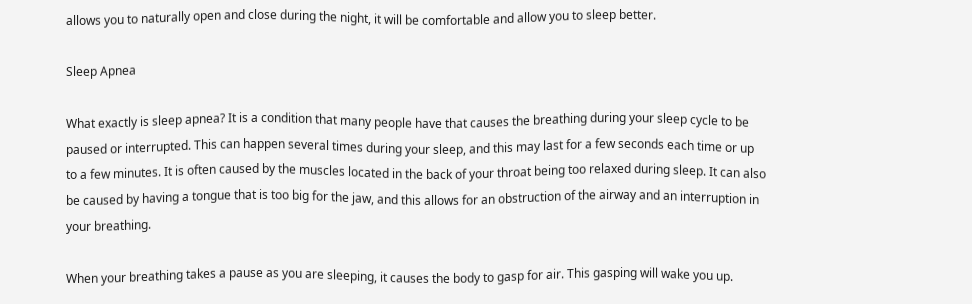allows you to naturally open and close during the night, it will be comfortable and allow you to sleep better.

Sleep Apnea

What exactly is sleep apnea? It is a condition that many people have that causes the breathing during your sleep cycle to be paused or interrupted. This can happen several times during your sleep, and this may last for a few seconds each time or up to a few minutes. It is often caused by the muscles located in the back of your throat being too relaxed during sleep. It can also be caused by having a tongue that is too big for the jaw, and this allows for an obstruction of the airway and an interruption in your breathing.

When your breathing takes a pause as you are sleeping, it causes the body to gasp for air. This gasping will wake you up.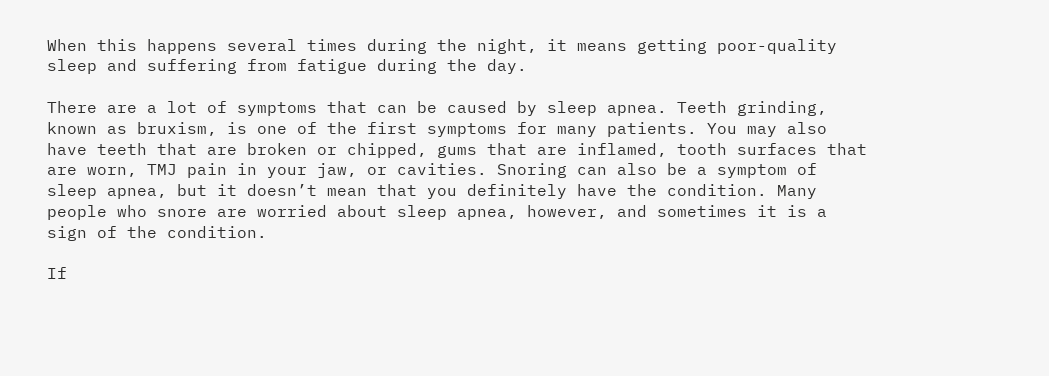When this happens several times during the night, it means getting poor-quality sleep and suffering from fatigue during the day.

There are a lot of symptoms that can be caused by sleep apnea. Teeth grinding, known as bruxism, is one of the first symptoms for many patients. You may also have teeth that are broken or chipped, gums that are inflamed, tooth surfaces that are worn, TMJ pain in your jaw, or cavities. Snoring can also be a symptom of sleep apnea, but it doesn’t mean that you definitely have the condition. Many people who snore are worried about sleep apnea, however, and sometimes it is a sign of the condition.

If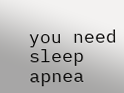you need sleep apnea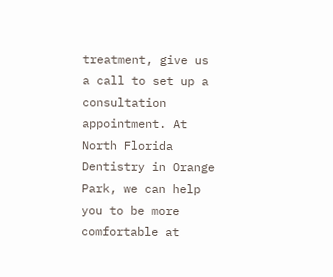treatment, give us a call to set up a consultation appointment. At North Florida Dentistry in Orange Park, we can help you to be more comfortable at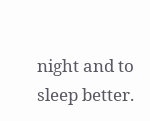night and to sleep better.